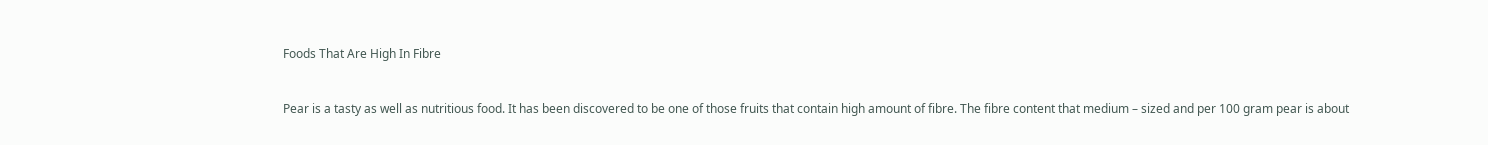Foods That Are High In Fibre


Pear is a tasty as well as nutritious food. It has been discovered to be one of those fruits that contain high amount of fibre. The fibre content that medium – sized and per 100 gram pear is about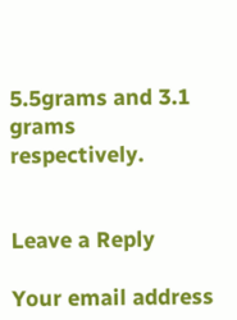5.5grams and 3.1 grams respectively.


Leave a Reply

Your email address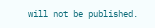will not be published.